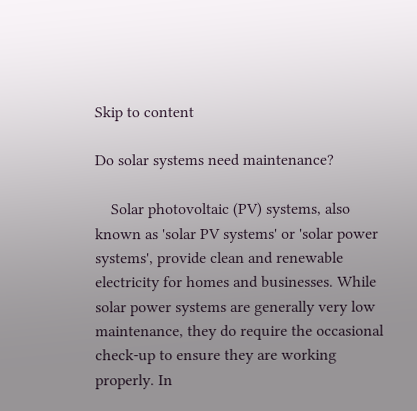Skip to content

Do solar systems need maintenance?

    Solar photovoltaic (PV) systems, also known as 'solar PV systems' or 'solar power systems', provide clean and renewable electricity for homes and businesses. While solar power systems are generally very low maintenance, they do require the occasional check-up to ensure they are working properly. In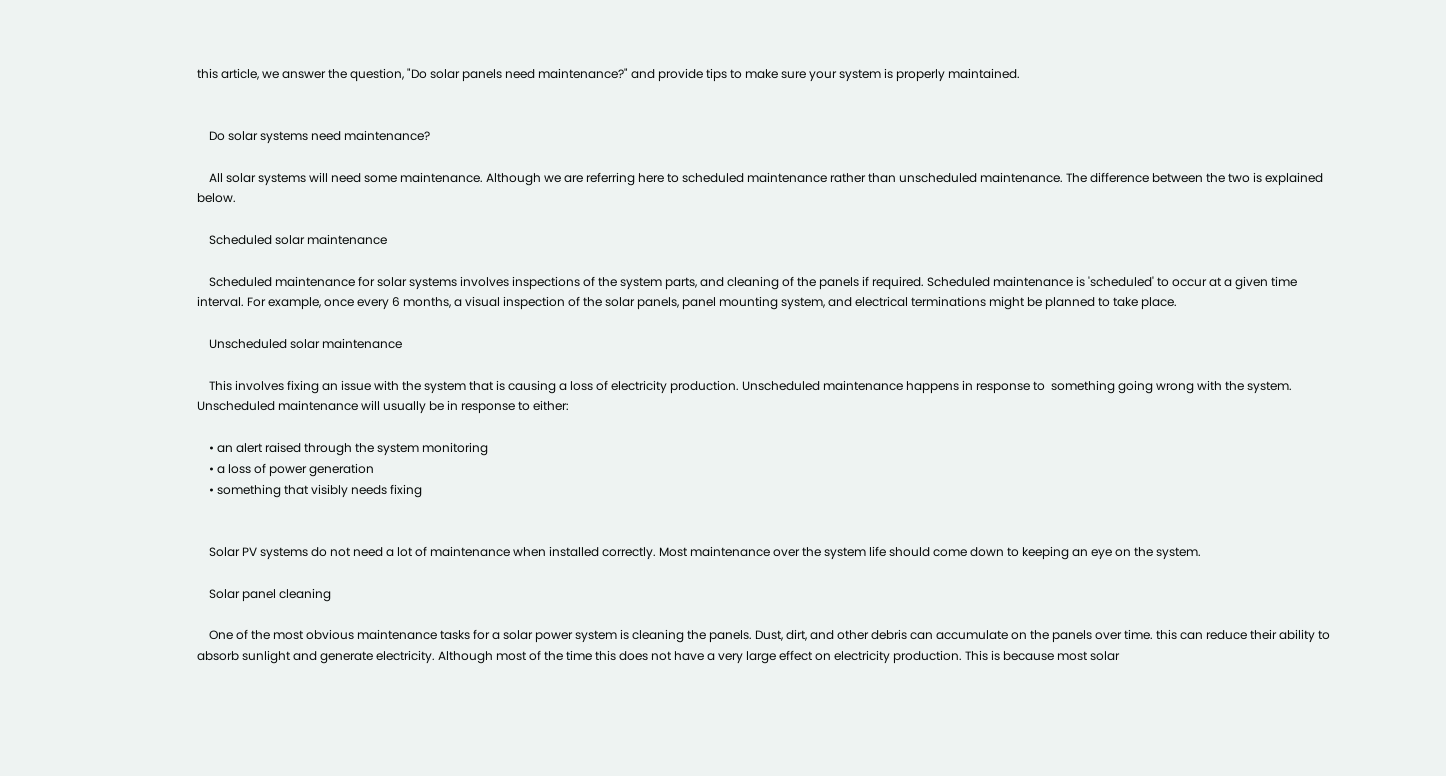this article, we answer the question, "Do solar panels need maintenance?" and provide tips to make sure your system is properly maintained.


    Do solar systems need maintenance?

    All solar systems will need some maintenance. Although we are referring here to scheduled maintenance rather than unscheduled maintenance. The difference between the two is explained below.

    Scheduled solar maintenance

    Scheduled maintenance for solar systems involves inspections of the system parts, and cleaning of the panels if required. Scheduled maintenance is 'scheduled' to occur at a given time interval. For example, once every 6 months, a visual inspection of the solar panels, panel mounting system, and electrical terminations might be planned to take place.

    Unscheduled solar maintenance

    This involves fixing an issue with the system that is causing a loss of electricity production. Unscheduled maintenance happens in response to  something going wrong with the system. Unscheduled maintenance will usually be in response to either:

    • an alert raised through the system monitoring
    • a loss of power generation
    • something that visibly needs fixing


    Solar PV systems do not need a lot of maintenance when installed correctly. Most maintenance over the system life should come down to keeping an eye on the system.

    Solar panel cleaning

    One of the most obvious maintenance tasks for a solar power system is cleaning the panels. Dust, dirt, and other debris can accumulate on the panels over time. this can reduce their ability to absorb sunlight and generate electricity. Although most of the time this does not have a very large effect on electricity production. This is because most solar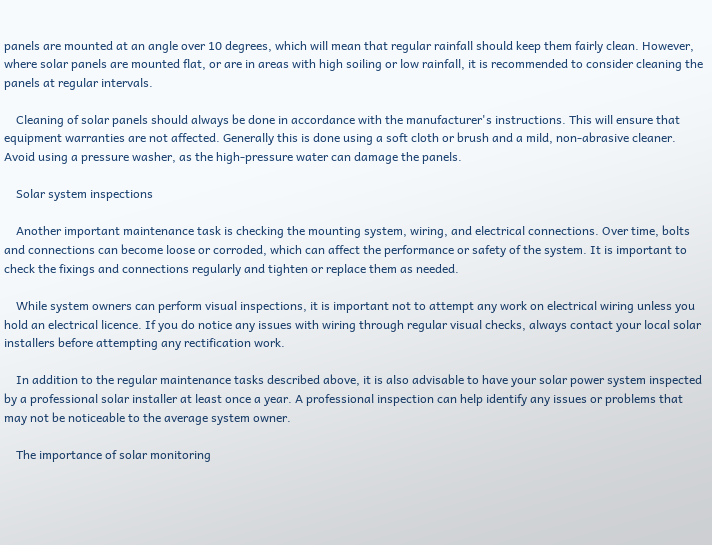panels are mounted at an angle over 10 degrees, which will mean that regular rainfall should keep them fairly clean. However, where solar panels are mounted flat, or are in areas with high soiling or low rainfall, it is recommended to consider cleaning the panels at regular intervals.

    Cleaning of solar panels should always be done in accordance with the manufacturer's instructions. This will ensure that equipment warranties are not affected. Generally this is done using a soft cloth or brush and a mild, non-abrasive cleaner. Avoid using a pressure washer, as the high-pressure water can damage the panels.

    Solar system inspections

    Another important maintenance task is checking the mounting system, wiring, and electrical connections. Over time, bolts and connections can become loose or corroded, which can affect the performance or safety of the system. It is important to check the fixings and connections regularly and tighten or replace them as needed.

    While system owners can perform visual inspections, it is important not to attempt any work on electrical wiring unless you hold an electrical licence. If you do notice any issues with wiring through regular visual checks, always contact your local solar installers before attempting any rectification work.

    In addition to the regular maintenance tasks described above, it is also advisable to have your solar power system inspected by a professional solar installer at least once a year. A professional inspection can help identify any issues or problems that may not be noticeable to the average system owner.

    The importance of solar monitoring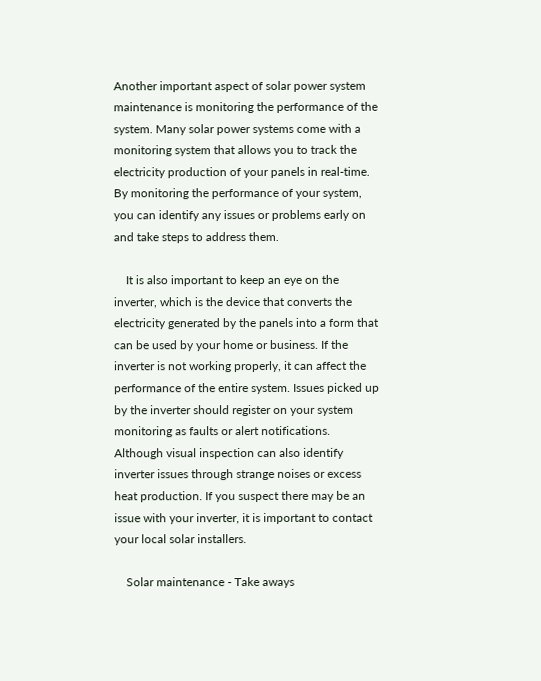Another important aspect of solar power system maintenance is monitoring the performance of the system. Many solar power systems come with a monitoring system that allows you to track the electricity production of your panels in real-time. By monitoring the performance of your system, you can identify any issues or problems early on and take steps to address them.

    It is also important to keep an eye on the inverter, which is the device that converts the electricity generated by the panels into a form that can be used by your home or business. If the inverter is not working properly, it can affect the performance of the entire system. Issues picked up by the inverter should register on your system monitoring as faults or alert notifications.  Although visual inspection can also identify inverter issues through strange noises or excess heat production. If you suspect there may be an issue with your inverter, it is important to contact your local solar installers.

    Solar maintenance - Take aways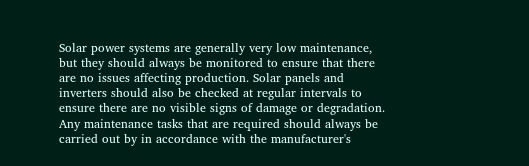Solar power systems are generally very low maintenance, but they should always be monitored to ensure that there are no issues affecting production. Solar panels and inverters should also be checked at regular intervals to ensure there are no visible signs of damage or degradation.  Any maintenance tasks that are required should always be carried out by in accordance with the manufacturer's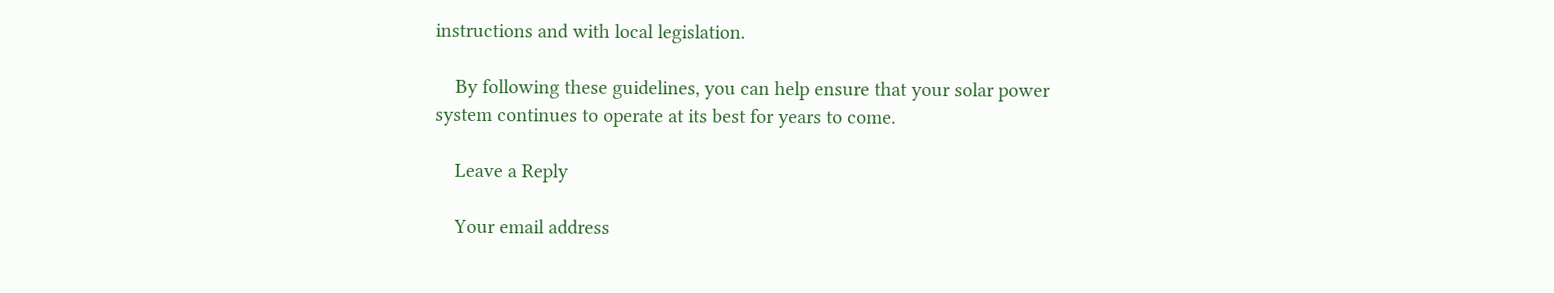instructions and with local legislation.

    By following these guidelines, you can help ensure that your solar power system continues to operate at its best for years to come.

    Leave a Reply

    Your email address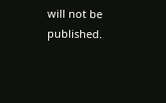will not be published.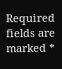Required fields are marked *